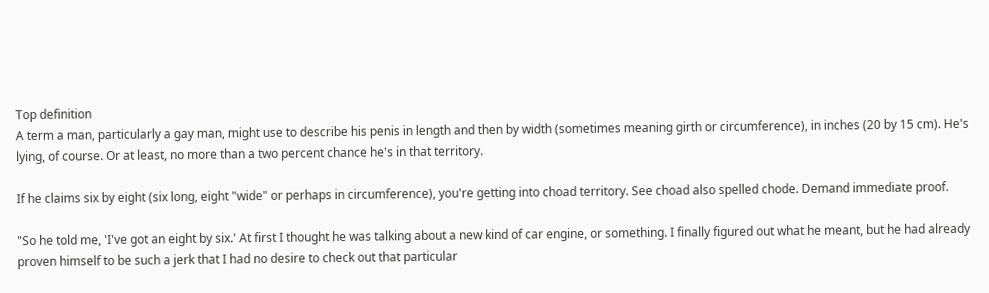Top definition
A term a man, particularly a gay man, might use to describe his penis in length and then by width (sometimes meaning girth or circumference), in inches (20 by 15 cm). He's lying, of course. Or at least, no more than a two percent chance he's in that territory.

If he claims six by eight (six long, eight "wide" or perhaps in circumference), you're getting into choad territory. See choad also spelled chode. Demand immediate proof.

"So he told me, 'I've got an eight by six.' At first I thought he was talking about a new kind of car engine, or something. I finally figured out what he meant, but he had already proven himself to be such a jerk that I had no desire to check out that particular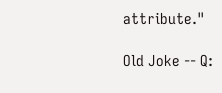attribute."

Old Joke -- Q: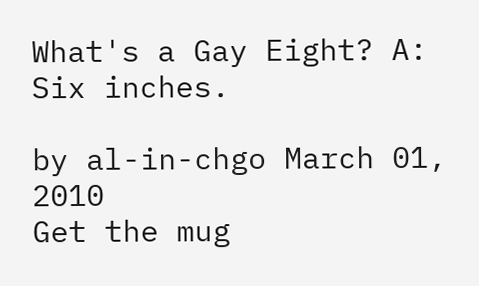What's a Gay Eight? A: Six inches.

by al-in-chgo March 01, 2010
Get the mug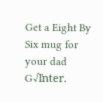Get a Eight By Six mug for your dad G√ľnter.